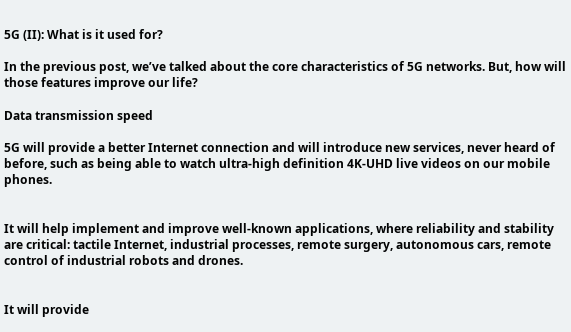5G (II): What is it used for?

In the previous post, we’ve talked about the core characteristics of 5G networks. But, how will those features improve our life?

Data transmission speed

5G will provide a better Internet connection and will introduce new services, never heard of before, such as being able to watch ultra-high definition 4K-UHD live videos on our mobile phones.


It will help implement and improve well-known applications, where reliability and stability are critical: tactile Internet, industrial processes, remote surgery, autonomous cars, remote control of industrial robots and drones.


It will provide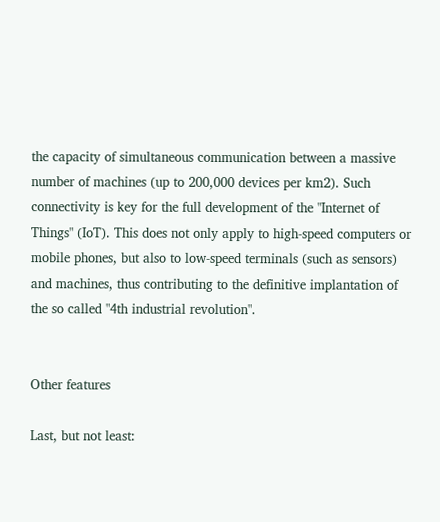the capacity of simultaneous communication between a massive number of machines (up to 200,000 devices per km2). Such connectivity is key for the full development of the "Internet of Things" (IoT). This does not only apply to high-speed computers or mobile phones, but also to low-speed terminals (such as sensors) and machines, thus contributing to the definitive implantation of the so called "4th industrial revolution".


Other features

Last, but not least: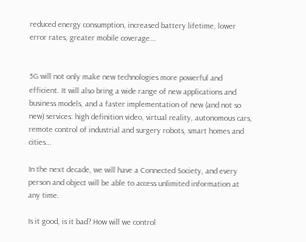reduced energy consumption, increased battery lifetime, lower error rates, greater mobile coverage...


5G will not only make new technologies more powerful and efficient. It will also bring a wide range of new applications and business models, and a faster implementation of new (and not so new) services: high definition video, virtual reality, autonomous cars, remote control of industrial and surgery robots, smart homes and cities…

In the next decade, we will have a Connected Society, and every person and object will be able to access unlimited information at any time.

Is it good, is it bad? How will we control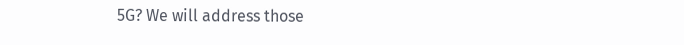5G? We will address those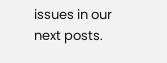issues in our next posts.